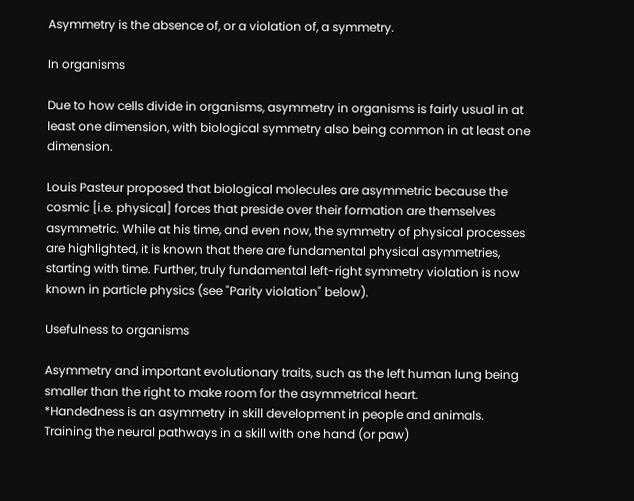Asymmetry is the absence of, or a violation of, a symmetry.

In organisms

Due to how cells divide in organisms, asymmetry in organisms is fairly usual in at least one dimension, with biological symmetry also being common in at least one dimension.

Louis Pasteur proposed that biological molecules are asymmetric because the cosmic [i.e. physical] forces that preside over their formation are themselves asymmetric. While at his time, and even now, the symmetry of physical processes are highlighted, it is known that there are fundamental physical asymmetries, starting with time. Further, truly fundamental left-right symmetry violation is now known in particle physics (see "Parity violation" below).

Usefulness to organisms

Asymmetry and important evolutionary traits, such as the left human lung being smaller than the right to make room for the asymmetrical heart.
*Handedness is an asymmetry in skill development in people and animals. Training the neural pathways in a skill with one hand (or paw)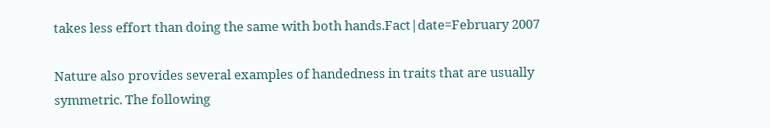takes less effort than doing the same with both hands.Fact|date=February 2007

Nature also provides several examples of handedness in traits that are usually symmetric. The following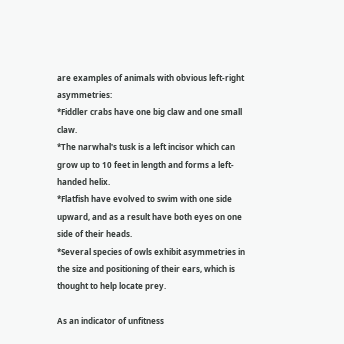are examples of animals with obvious left-right asymmetries:
*Fiddler crabs have one big claw and one small claw.
*The narwhal's tusk is a left incisor which can grow up to 10 feet in length and forms a left-handed helix.
*Flatfish have evolved to swim with one side upward, and as a result have both eyes on one side of their heads.
*Several species of owls exhibit asymmetries in the size and positioning of their ears, which is thought to help locate prey.

As an indicator of unfitness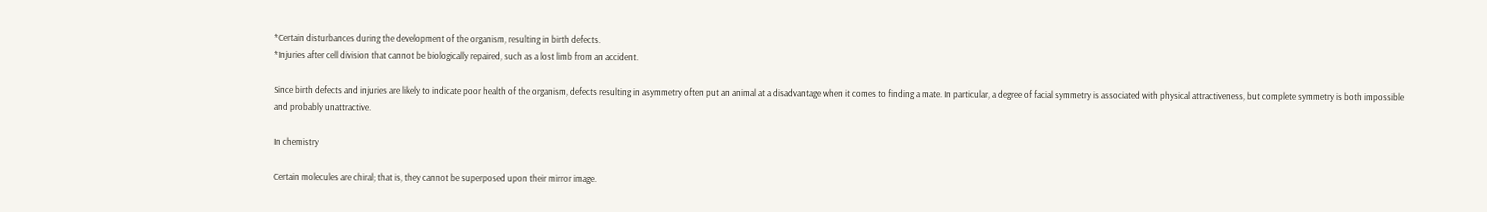*Certain disturbances during the development of the organism, resulting in birth defects.
*Injuries after cell division that cannot be biologically repaired, such as a lost limb from an accident.

Since birth defects and injuries are likely to indicate poor health of the organism, defects resulting in asymmetry often put an animal at a disadvantage when it comes to finding a mate. In particular, a degree of facial symmetry is associated with physical attractiveness, but complete symmetry is both impossible and probably unattractive.

In chemistry

Certain molecules are chiral; that is, they cannot be superposed upon their mirror image.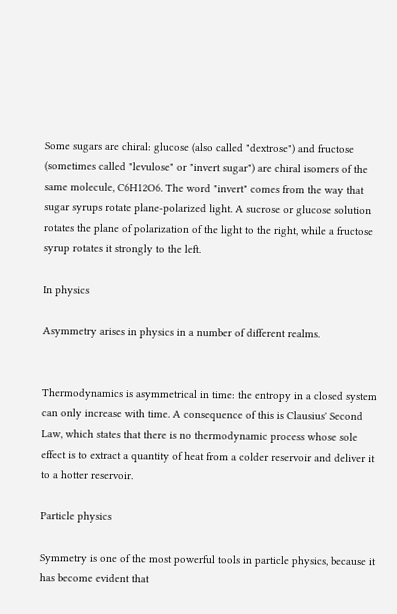Some sugars are chiral: glucose (also called "dextrose") and fructose (sometimes called "levulose" or "invert sugar") are chiral isomers of the same molecule, C6H12O6. The word "invert" comes from the way that sugar syrups rotate plane-polarized light. A sucrose or glucose solution rotates the plane of polarization of the light to the right, while a fructose syrup rotates it strongly to the left.

In physics

Asymmetry arises in physics in a number of different realms.


Thermodynamics is asymmetrical in time: the entropy in a closed system can only increase with time. A consequence of this is Clausius' Second Law, which states that there is no thermodynamic process whose sole effect is to extract a quantity of heat from a colder reservoir and deliver it to a hotter reservoir.

Particle physics

Symmetry is one of the most powerful tools in particle physics, because it has become evident that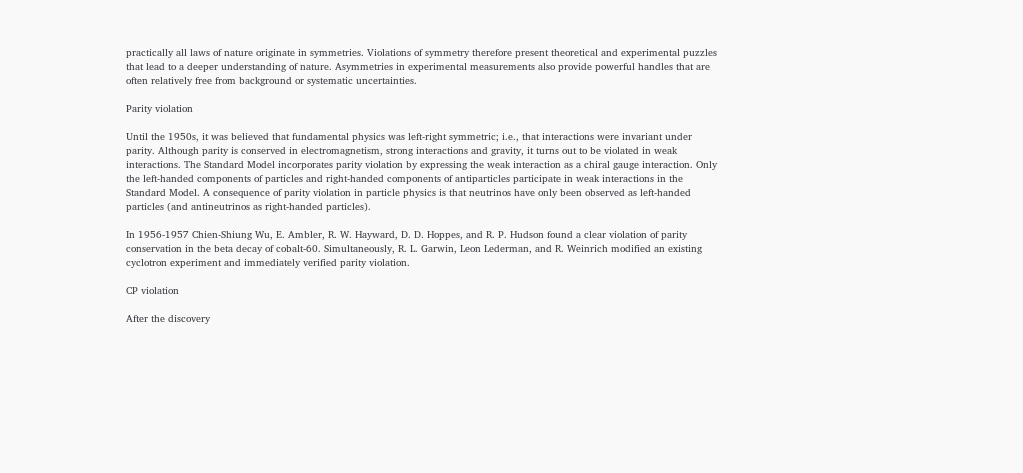practically all laws of nature originate in symmetries. Violations of symmetry therefore present theoretical and experimental puzzles that lead to a deeper understanding of nature. Asymmetries in experimental measurements also provide powerful handles that are often relatively free from background or systematic uncertainties.

Parity violation

Until the 1950s, it was believed that fundamental physics was left-right symmetric; i.e., that interactions were invariant under parity. Although parity is conserved in electromagnetism, strong interactions and gravity, it turns out to be violated in weak interactions. The Standard Model incorporates parity violation by expressing the weak interaction as a chiral gauge interaction. Only the left-handed components of particles and right-handed components of antiparticles participate in weak interactions in the Standard Model. A consequence of parity violation in particle physics is that neutrinos have only been observed as left-handed particles (and antineutrinos as right-handed particles).

In 1956-1957 Chien-Shiung Wu, E. Ambler, R. W. Hayward, D. D. Hoppes, and R. P. Hudson found a clear violation of parity conservation in the beta decay of cobalt-60. Simultaneously, R. L. Garwin, Leon Lederman, and R. Weinrich modified an existing cyclotron experiment and immediately verified parity violation.

CP violation

After the discovery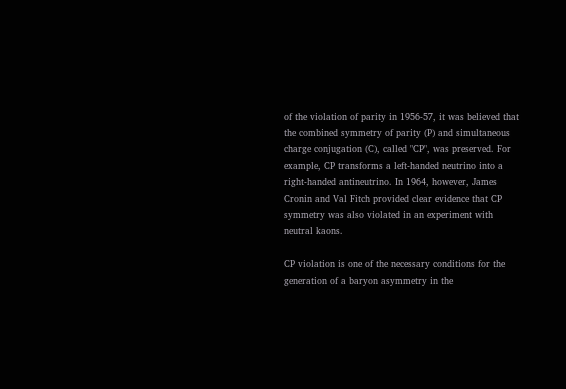of the violation of parity in 1956-57, it was believed that the combined symmetry of parity (P) and simultaneous charge conjugation (C), called "CP", was preserved. For example, CP transforms a left-handed neutrino into a right-handed antineutrino. In 1964, however, James Cronin and Val Fitch provided clear evidence that CP symmetry was also violated in an experiment with neutral kaons.

CP violation is one of the necessary conditions for the generation of a baryon asymmetry in the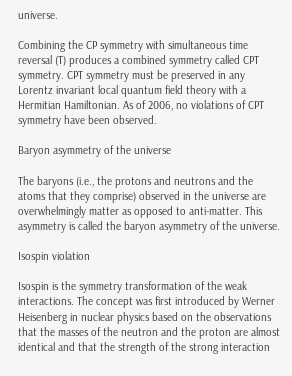universe.

Combining the CP symmetry with simultaneous time reversal (T) produces a combined symmetry called CPT symmetry. CPT symmetry must be preserved in any Lorentz invariant local quantum field theory with a Hermitian Hamiltonian. As of 2006, no violations of CPT symmetry have been observed.

Baryon asymmetry of the universe

The baryons (i.e., the protons and neutrons and the atoms that they comprise) observed in the universe are overwhelmingly matter as opposed to anti-matter. This asymmetry is called the baryon asymmetry of the universe.

Isospin violation

Isospin is the symmetry transformation of the weak interactions. The concept was first introduced by Werner Heisenberg in nuclear physics based on the observations that the masses of the neutron and the proton are almost identical and that the strength of the strong interaction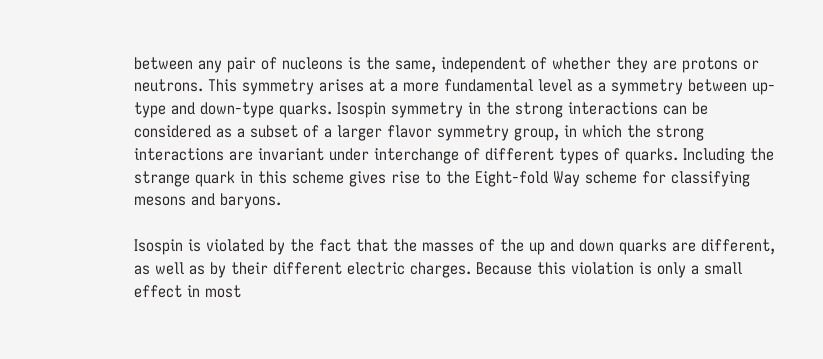between any pair of nucleons is the same, independent of whether they are protons or neutrons. This symmetry arises at a more fundamental level as a symmetry between up-type and down-type quarks. Isospin symmetry in the strong interactions can be considered as a subset of a larger flavor symmetry group, in which the strong interactions are invariant under interchange of different types of quarks. Including the strange quark in this scheme gives rise to the Eight-fold Way scheme for classifying mesons and baryons.

Isospin is violated by the fact that the masses of the up and down quarks are different, as well as by their different electric charges. Because this violation is only a small effect in most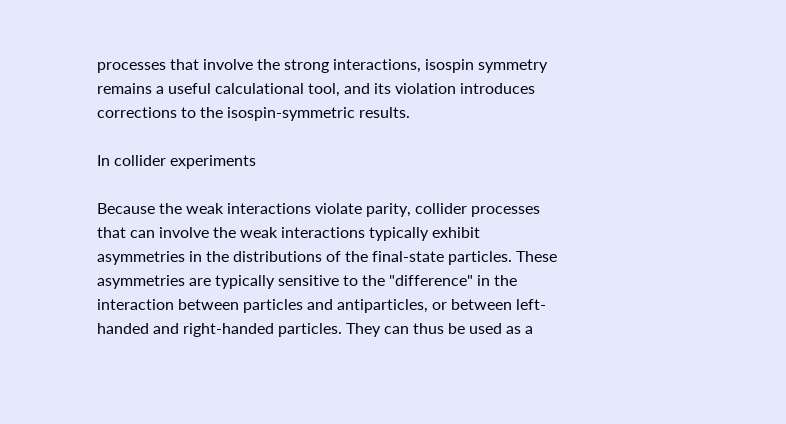processes that involve the strong interactions, isospin symmetry remains a useful calculational tool, and its violation introduces corrections to the isospin-symmetric results.

In collider experiments

Because the weak interactions violate parity, collider processes that can involve the weak interactions typically exhibit asymmetries in the distributions of the final-state particles. These asymmetries are typically sensitive to the "difference" in the interaction between particles and antiparticles, or between left-handed and right-handed particles. They can thus be used as a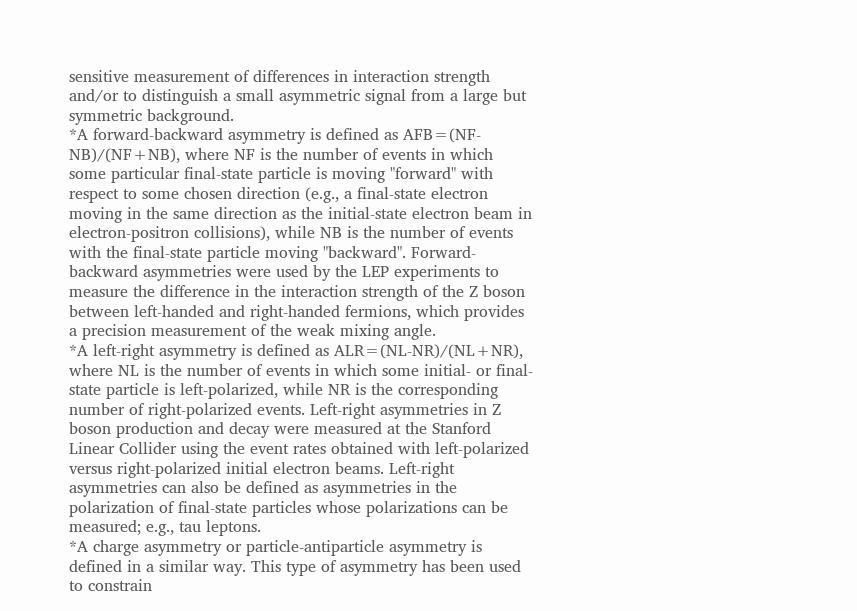sensitive measurement of differences in interaction strength and/or to distinguish a small asymmetric signal from a large but symmetric background.
*A forward-backward asymmetry is defined as AFB=(NF-NB)/(NF+NB), where NF is the number of events in which some particular final-state particle is moving "forward" with respect to some chosen direction (e.g., a final-state electron moving in the same direction as the initial-state electron beam in electron-positron collisions), while NB is the number of events with the final-state particle moving "backward". Forward-backward asymmetries were used by the LEP experiments to measure the difference in the interaction strength of the Z boson between left-handed and right-handed fermions, which provides a precision measurement of the weak mixing angle.
*A left-right asymmetry is defined as ALR=(NL-NR)/(NL+NR), where NL is the number of events in which some initial- or final-state particle is left-polarized, while NR is the corresponding number of right-polarized events. Left-right asymmetries in Z boson production and decay were measured at the Stanford Linear Collider using the event rates obtained with left-polarized versus right-polarized initial electron beams. Left-right asymmetries can also be defined as asymmetries in the polarization of final-state particles whose polarizations can be measured; e.g., tau leptons.
*A charge asymmetry or particle-antiparticle asymmetry is defined in a similar way. This type of asymmetry has been used to constrain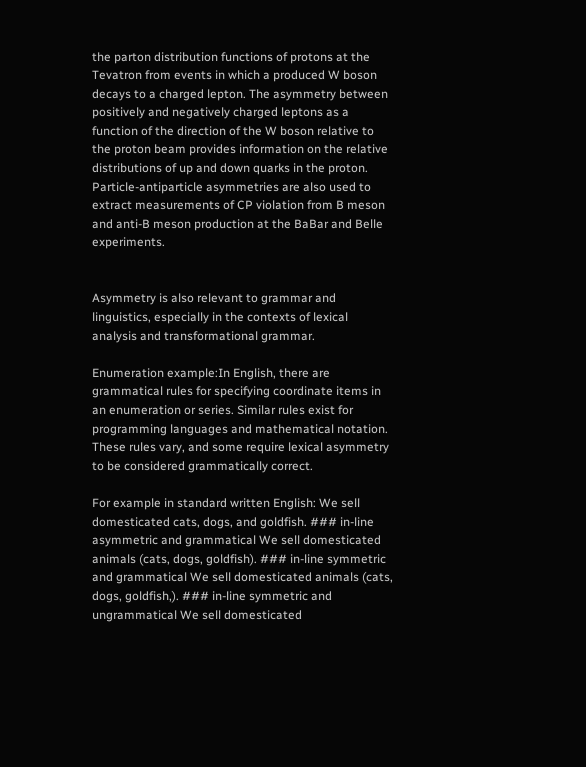the parton distribution functions of protons at the Tevatron from events in which a produced W boson decays to a charged lepton. The asymmetry between positively and negatively charged leptons as a function of the direction of the W boson relative to the proton beam provides information on the relative distributions of up and down quarks in the proton. Particle-antiparticle asymmetries are also used to extract measurements of CP violation from B meson and anti-B meson production at the BaBar and Belle experiments.


Asymmetry is also relevant to grammar and linguistics, especially in the contexts of lexical analysis and transformational grammar.

Enumeration example:In English, there are grammatical rules for specifying coordinate items in an enumeration or series. Similar rules exist for programming languages and mathematical notation. These rules vary, and some require lexical asymmetry to be considered grammatically correct.

For example in standard written English: We sell domesticated cats, dogs, and goldfish. ### in-line asymmetric and grammatical We sell domesticated animals (cats, dogs, goldfish). ### in-line symmetric and grammatical We sell domesticated animals (cats, dogs, goldfish,). ### in-line symmetric and ungrammatical We sell domesticated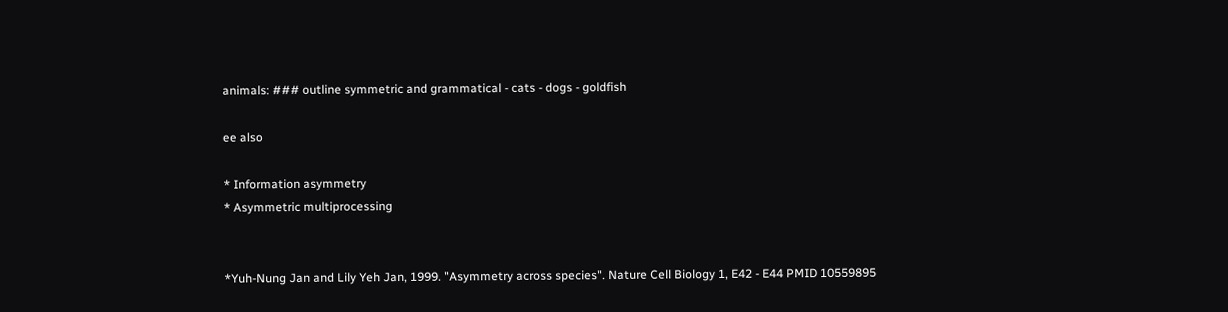animals: ### outline symmetric and grammatical - cats - dogs - goldfish

ee also

* Information asymmetry
* Asymmetric multiprocessing


*Yuh-Nung Jan and Lily Yeh Jan, 1999. "Asymmetry across species". Nature Cell Biology 1, E42 - E44 PMID 10559895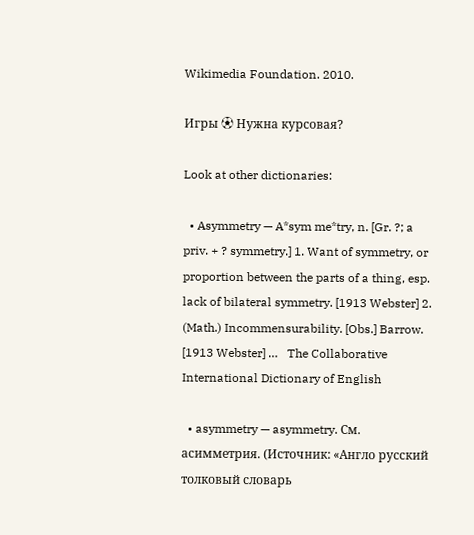Wikimedia Foundation. 2010.

Игры ⚽ Нужна курсовая?

Look at other dictionaries:

  • Asymmetry — A*sym me*try, n. [Gr. ?; a priv. + ? symmetry.] 1. Want of symmetry, or proportion between the parts of a thing, esp. lack of bilateral symmetry. [1913 Webster] 2. (Math.) Incommensurability. [Obs.] Barrow. [1913 Webster] …   The Collaborative International Dictionary of English

  • asymmetry — asymmetry. См. асимметрия. (Источник: «Англо русский толковый словарь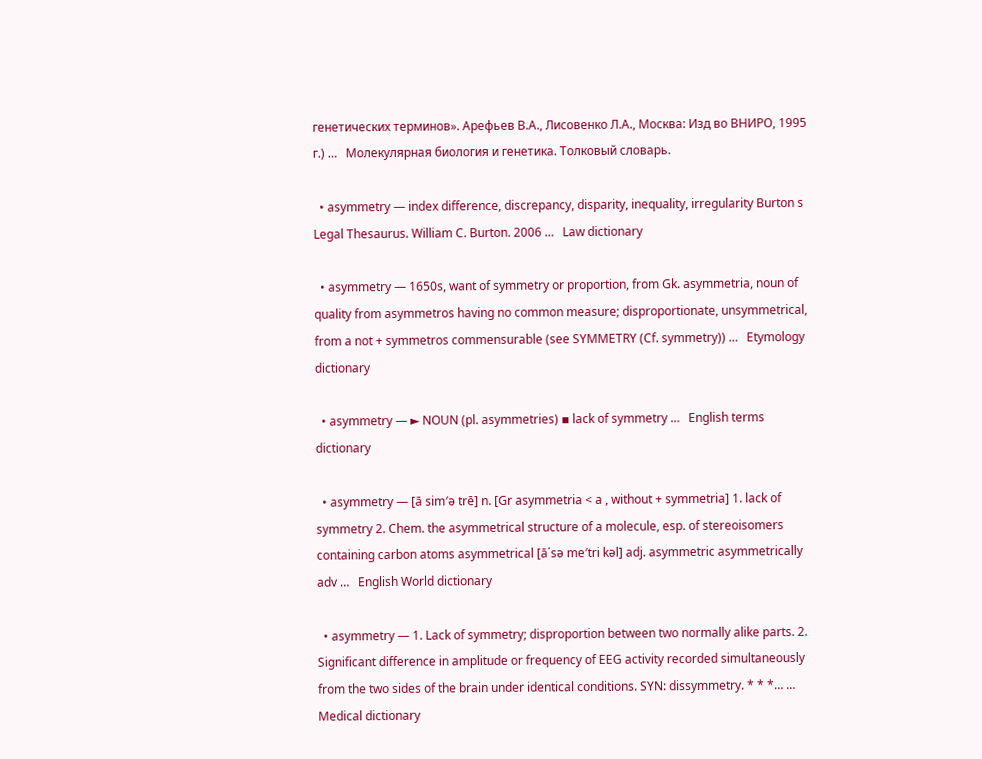генетических терминов». Арефьев В.А., Лисовенко Л.А., Москва: Изд во ВНИРО, 1995 г.) …   Молекулярная биология и генетика. Толковый словарь.

  • asymmetry — index difference, discrepancy, disparity, inequality, irregularity Burton s Legal Thesaurus. William C. Burton. 2006 …   Law dictionary

  • asymmetry — 1650s, want of symmetry or proportion, from Gk. asymmetria, noun of quality from asymmetros having no common measure; disproportionate, unsymmetrical, from a not + symmetros commensurable (see SYMMETRY (Cf. symmetry)) …   Etymology dictionary

  • asymmetry — ► NOUN (pl. asymmetries) ▪ lack of symmetry …   English terms dictionary

  • asymmetry — [ā sim′ə trē] n. [Gr asymmetria < a , without + symmetria] 1. lack of symmetry 2. Chem. the asymmetrical structure of a molecule, esp. of stereoisomers containing carbon atoms asymmetrical [ā΄sə me′tri kəl] adj. asymmetric asymmetrically adv …   English World dictionary

  • asymmetry — 1. Lack of symmetry; disproportion between two normally alike parts. 2. Significant difference in amplitude or frequency of EEG activity recorded simultaneously from the two sides of the brain under identical conditions. SYN: dissymmetry. * * *… …   Medical dictionary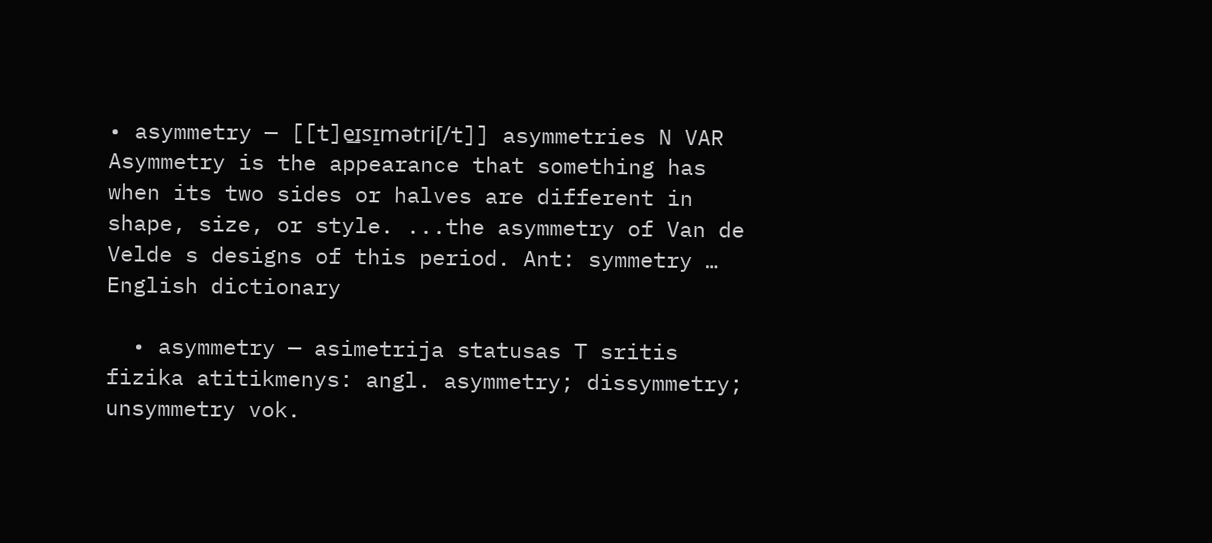• asymmetry — [[t]e͟ɪsɪ̱mətri[/t]] asymmetries N VAR Asymmetry is the appearance that something has when its two sides or halves are different in shape, size, or style. ...the asymmetry of Van de Velde s designs of this period. Ant: symmetry …   English dictionary

  • asymmetry — asimetrija statusas T sritis fizika atitikmenys: angl. asymmetry; dissymmetry; unsymmetry vok.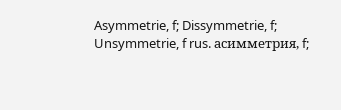Asymmetrie, f; Dissymmetrie, f; Unsymmetrie, f rus. асимметрия, f;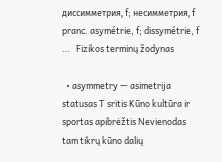диссимметрия, f; несимметрия, f pranc. asymétrie, f; dissymétrie, f …   Fizikos terminų žodynas

  • asymmetry — asimetrija statusas T sritis Kūno kultūra ir sportas apibrėžtis Nevienodas tam tikrų kūno dalių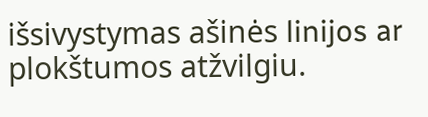išsivystymas ašinės linijos ar plokštumos atžvilgiu.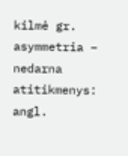kilmė gr. asymmetria – nedarna atitikmenys: angl.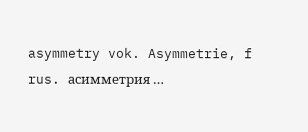asymmetry vok. Asymmetrie, f rus. асимметрия …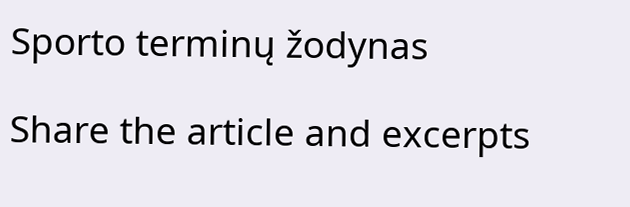Sporto terminų žodynas

Share the article and excerpts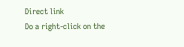Direct link
Do a right-click on the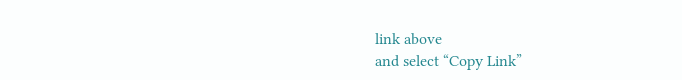link above
and select “Copy Link”